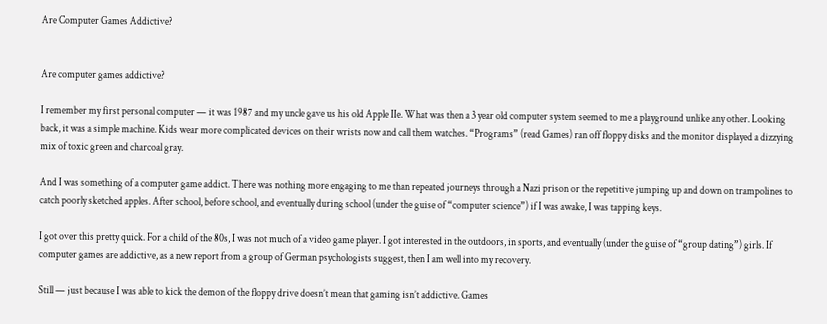Are Computer Games Addictive?


Are computer games addictive?

I remember my first personal computer — it was 1987 and my uncle gave us his old Apple IIe. What was then a 3 year old computer system seemed to me a playground unlike any other. Looking back, it was a simple machine. Kids wear more complicated devices on their wrists now and call them watches. “Programs” (read Games) ran off floppy disks and the monitor displayed a dizzying mix of toxic green and charcoal gray.

And I was something of a computer game addict. There was nothing more engaging to me than repeated journeys through a Nazi prison or the repetitive jumping up and down on trampolines to catch poorly sketched apples. After school, before school, and eventually during school (under the guise of “computer science”) if I was awake, I was tapping keys.

I got over this pretty quick. For a child of the 80s, I was not much of a video game player. I got interested in the outdoors, in sports, and eventually (under the guise of “group dating”) girls. If computer games are addictive, as a new report from a group of German psychologists suggest, then I am well into my recovery.

Still — just because I was able to kick the demon of the floppy drive doesn’t mean that gaming isn’t addictive. Games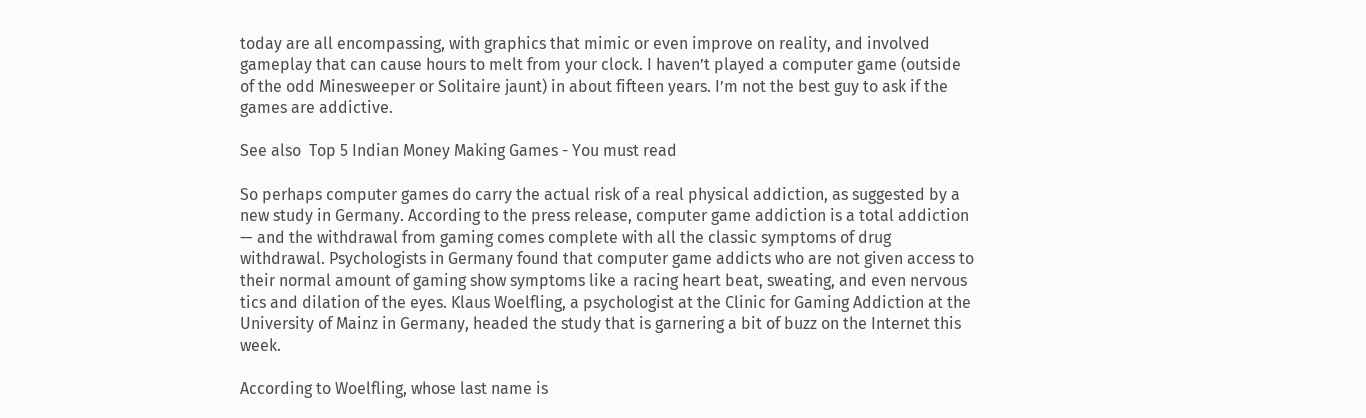today are all encompassing, with graphics that mimic or even improve on reality, and involved gameplay that can cause hours to melt from your clock. I haven’t played a computer game (outside of the odd Minesweeper or Solitaire jaunt) in about fifteen years. I’m not the best guy to ask if the games are addictive.

See also  Top 5 Indian Money Making Games - You must read

So perhaps computer games do carry the actual risk of a real physical addiction, as suggested by a new study in Germany. According to the press release, computer game addiction is a total addiction — and the withdrawal from gaming comes complete with all the classic symptoms of drug withdrawal. Psychologists in Germany found that computer game addicts who are not given access to their normal amount of gaming show symptoms like a racing heart beat, sweating, and even nervous tics and dilation of the eyes. Klaus Woelfling, a psychologist at the Clinic for Gaming Addiction at the University of Mainz in Germany, headed the study that is garnering a bit of buzz on the Internet this week.

According to Woelfling, whose last name is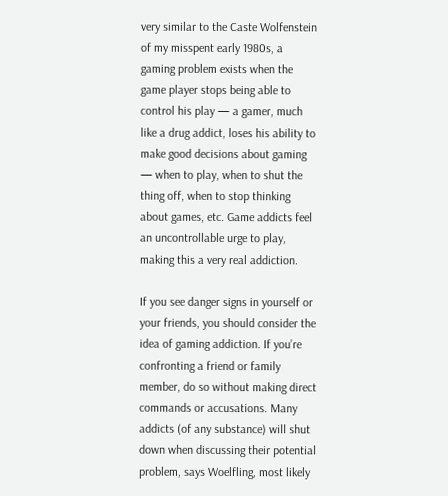very similar to the Caste Wolfenstein of my misspent early 1980s, a gaming problem exists when the game player stops being able to control his play — a gamer, much like a drug addict, loses his ability to make good decisions about gaming — when to play, when to shut the thing off, when to stop thinking about games, etc. Game addicts feel an uncontrollable urge to play, making this a very real addiction.

If you see danger signs in yourself or your friends, you should consider the idea of gaming addiction. If you’re confronting a friend or family member, do so without making direct commands or accusations. Many addicts (of any substance) will shut down when discussing their potential problem, says Woelfling, most likely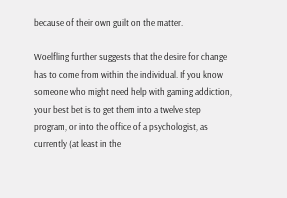because of their own guilt on the matter.

Woelfling further suggests that the desire for change has to come from within the individual. If you know someone who might need help with gaming addiction, your best bet is to get them into a twelve step program, or into the office of a psychologist, as currently (at least in the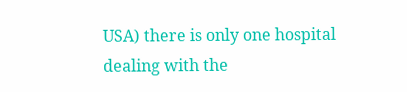USA) there is only one hospital dealing with the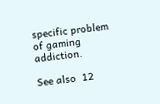specific problem of gaming addiction.

See also  12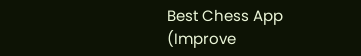Best Chess App (Improve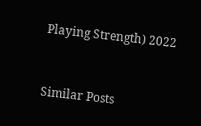Playing Strength) 2022


Similar Posts